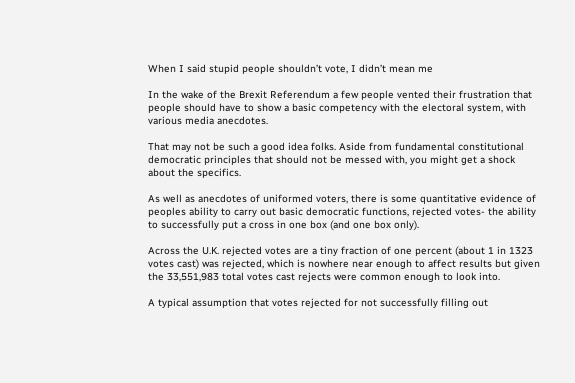When I said stupid people shouldn’t vote, I didn’t mean me

In the wake of the Brexit Referendum a few people vented their frustration that people should have to show a basic competency with the electoral system, with various media anecdotes.

That may not be such a good idea folks. Aside from fundamental constitutional democratic principles that should not be messed with, you might get a shock about the specifics.

As well as anecdotes of uniformed voters, there is some quantitative evidence of peoples ability to carry out basic democratic functions, rejected votes- the ability to successfully put a cross in one box (and one box only).

Across the U.K. rejected votes are a tiny fraction of one percent (about 1 in 1323 votes cast) was rejected, which is nowhere near enough to affect results but given the 33,551,983 total votes cast rejects were common enough to look into.

A typical assumption that votes rejected for not successfully filling out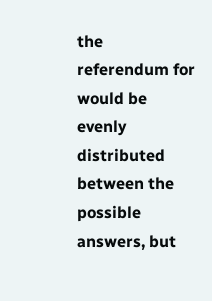the referendum for would be evenly distributed between the possible answers, but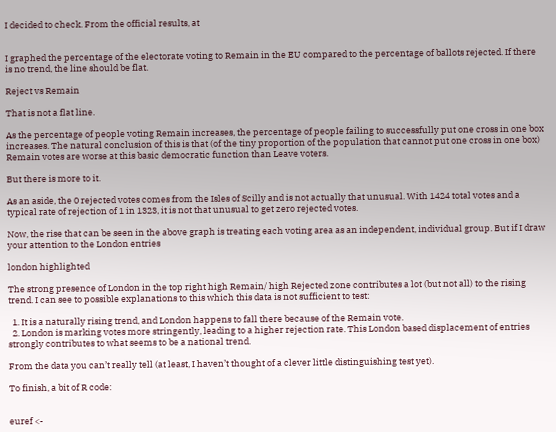I decided to check. From the official results, at


I graphed the percentage of the electorate voting to Remain in the EU compared to the percentage of ballots rejected. If there is no trend, the line should be flat.

Reject vs Remain

That is not a flat line.

As the percentage of people voting Remain increases, the percentage of people failing to successfully put one cross in one box increases. The natural conclusion of this is that (of the tiny proportion of the population that cannot put one cross in one box) Remain votes are worse at this basic democratic function than Leave voters.

But there is more to it.

As an aside, the 0 rejected votes comes from the Isles of Scilly and is not actually that unusual. With 1424 total votes and a typical rate of rejection of 1 in 1323, it is not that unusual to get zero rejected votes.

Now, the rise that can be seen in the above graph is treating each voting area as an independent, individual group. But if I draw your attention to the London entries

london highlighted

The strong presence of London in the top right high Remain/ high Rejected zone contributes a lot (but not all) to the rising trend. I can see to possible explanations to this which this data is not sufficient to test:

  1. It is a naturally rising trend, and London happens to fall there because of the Remain vote.
  2. London is marking votes more stringently, leading to a higher rejection rate. This London based displacement of entries strongly contributes to what seems to be a national trend.

From the data you can’t really tell (at least, I haven’t thought of a clever little distinguishing test yet).

To finish, a bit of R code:


euref <-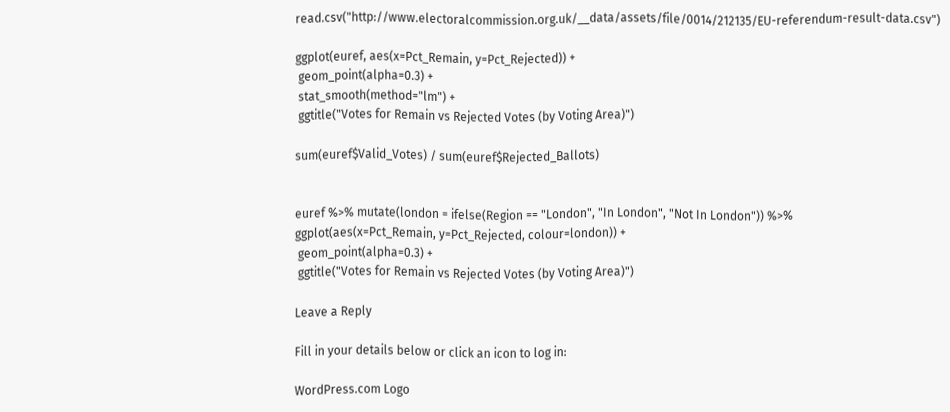read.csv("http://www.electoralcommission.org.uk/__data/assets/file/0014/212135/EU-referendum-result-data.csv")

ggplot(euref, aes(x=Pct_Remain, y=Pct_Rejected)) +
 geom_point(alpha=0.3) +
 stat_smooth(method="lm") +
 ggtitle("Votes for Remain vs Rejected Votes (by Voting Area)")

sum(euref$Valid_Votes) / sum(euref$Rejected_Ballots)


euref %>% mutate(london = ifelse(Region == "London", "In London", "Not In London")) %>%
ggplot(aes(x=Pct_Remain, y=Pct_Rejected, colour=london)) +
 geom_point(alpha=0.3) +
 ggtitle("Votes for Remain vs Rejected Votes (by Voting Area)")

Leave a Reply

Fill in your details below or click an icon to log in:

WordPress.com Logo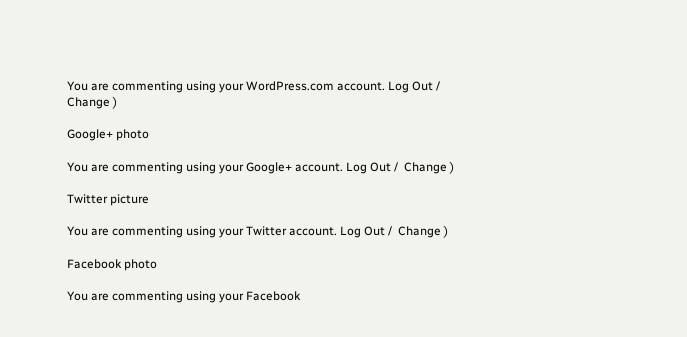You are commenting using your WordPress.com account. Log Out /  Change )

Google+ photo

You are commenting using your Google+ account. Log Out /  Change )

Twitter picture

You are commenting using your Twitter account. Log Out /  Change )

Facebook photo

You are commenting using your Facebook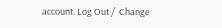account. Log Out /  Change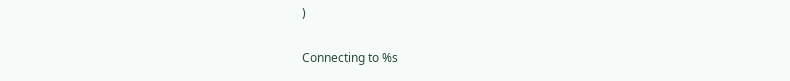)


Connecting to %s